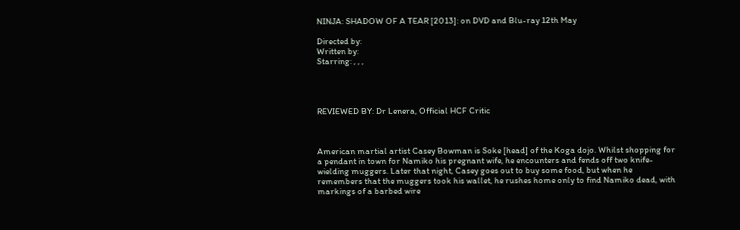NINJA: SHADOW OF A TEAR [2013]: on DVD and Blu-ray 12th May

Directed by:
Written by:
Starring: , , ,




REVIEWED BY: Dr Lenera, Official HCF Critic



American martial artist Casey Bowman is Soke [head] of the Koga dojo. Whilst shopping for a pendant in town for Namiko his pregnant wife, he encounters and fends off two knife-wielding muggers. Later that night, Casey goes out to buy some food, but when he remembers that the muggers took his wallet, he rushes home only to find Namiko dead, with markings of a barbed wire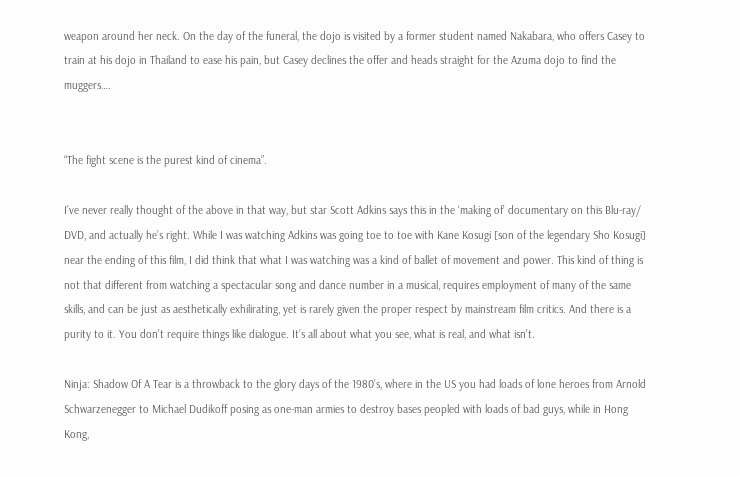weapon around her neck. On the day of the funeral, the dojo is visited by a former student named Nakabara, who offers Casey to train at his dojo in Thailand to ease his pain, but Casey declines the offer and heads straight for the Azuma dojo to find the muggers….


“The fight scene is the purest kind of cinema”.

I’ve never really thought of the above in that way, but star Scott Adkins says this in the ‘making of’ documentary on this Blu-ray/ DVD, and actually he’s right. While I was watching Adkins was going toe to toe with Kane Kosugi [son of the legendary Sho Kosugi] near the ending of this film, I did think that what I was watching was a kind of ballet of movement and power. This kind of thing is not that different from watching a spectacular song and dance number in a musical, requires employment of many of the same skills, and can be just as aesthetically exhilirating, yet is rarely given the proper respect by mainstream film critics. And there is a purity to it. You don’t require things like dialogue. It’s all about what you see, what is real, and what isn’t.

Ninja: Shadow Of A Tear is a throwback to the glory days of the 1980’s, where in the US you had loads of lone heroes from Arnold Schwarzenegger to Michael Dudikoff posing as one-man armies to destroy bases peopled with loads of bad guys, while in Hong Kong,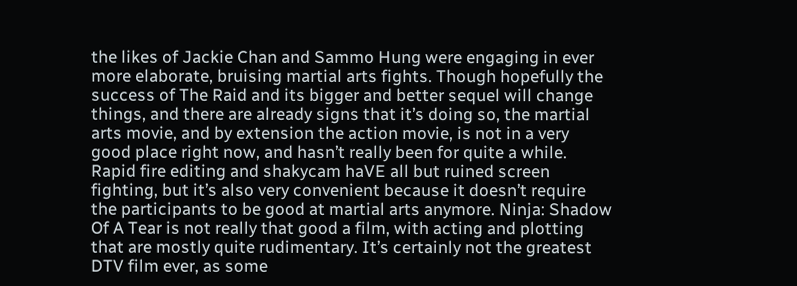the likes of Jackie Chan and Sammo Hung were engaging in ever more elaborate, bruising martial arts fights. Though hopefully the success of The Raid and its bigger and better sequel will change things, and there are already signs that it’s doing so, the martial arts movie, and by extension the action movie, is not in a very good place right now, and hasn’t really been for quite a while. Rapid fire editing and shakycam haVE all but ruined screen fighting, but it’s also very convenient because it doesn’t require the participants to be good at martial arts anymore. Ninja: Shadow Of A Tear is not really that good a film, with acting and plotting that are mostly quite rudimentary. It’s certainly not the greatest DTV film ever, as some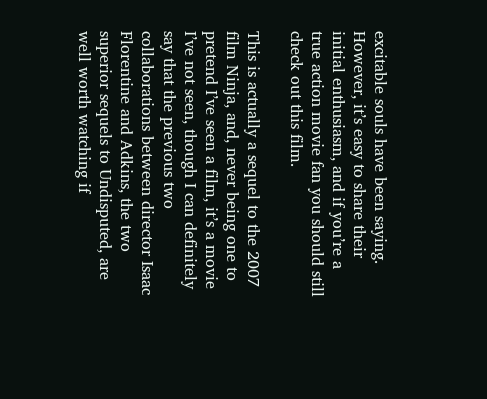excitable souls have been saying. However, it’s easy to share their initial enthusiasm, and if you’re a true action movie fan you should still check out this film.

This is actually a sequel to the 2007 film Ninja, and, never being one to pretend I’ve seen a film, it’s a movie I’ve not seen, though I can definitely say that the previous two collaborations between director Isaac Florentine and Adkins, the two superior sequels to Undisputed, are well worth watching if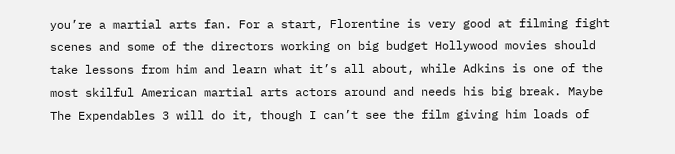you’re a martial arts fan. For a start, Florentine is very good at filming fight scenes and some of the directors working on big budget Hollywood movies should take lessons from him and learn what it’s all about, while Adkins is one of the most skilful American martial arts actors around and needs his big break. Maybe The Expendables 3 will do it, though I can’t see the film giving him loads of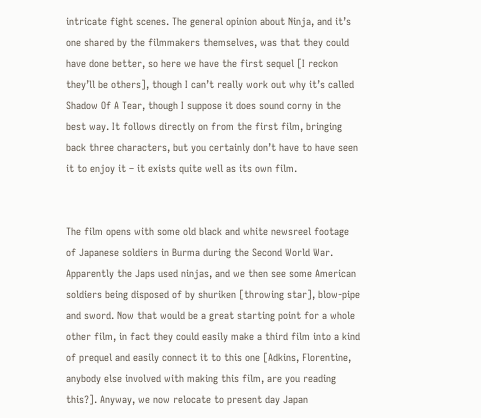intricate fight scenes. The general opinion about Ninja, and it’s one shared by the filmmakers themselves, was that they could have done better, so here we have the first sequel [I reckon they’ll be others], though I can’t really work out why it’s called Shadow Of A Tear, though I suppose it does sound corny in the best way. It follows directly on from the first film, bringing back three characters, but you certainly don’t have to have seen it to enjoy it – it exists quite well as its own film.


The film opens with some old black and white newsreel footage of Japanese soldiers in Burma during the Second World War. Apparently the Japs used ninjas, and we then see some American soldiers being disposed of by shuriken [throwing star], blow-pipe and sword. Now that would be a great starting point for a whole other film, in fact they could easily make a third film into a kind of prequel and easily connect it to this one [Adkins, Florentine, anybody else involved with making this film, are you reading this?]. Anyway, we now relocate to present day Japan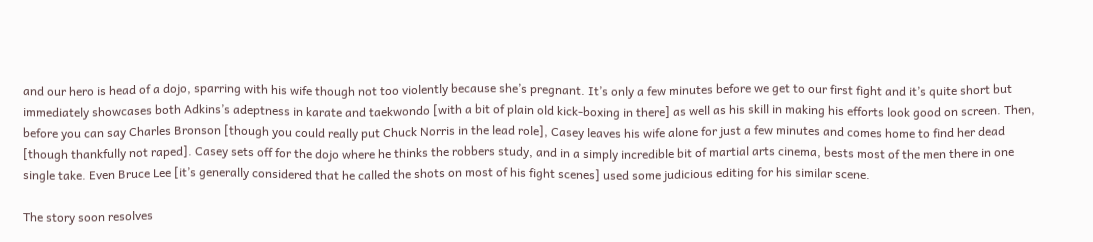and our hero is head of a dojo, sparring with his wife though not too violently because she’s pregnant. It’s only a few minutes before we get to our first fight and it’s quite short but immediately showcases both Adkins’s adeptness in karate and taekwondo [with a bit of plain old kick-boxing in there] as well as his skill in making his efforts look good on screen. Then, before you can say Charles Bronson [though you could really put Chuck Norris in the lead role], Casey leaves his wife alone for just a few minutes and comes home to find her dead [though thankfully not raped]. Casey sets off for the dojo where he thinks the robbers study, and in a simply incredible bit of martial arts cinema, bests most of the men there in one single take. Even Bruce Lee [it’s generally considered that he called the shots on most of his fight scenes] used some judicious editing for his similar scene.

The story soon resolves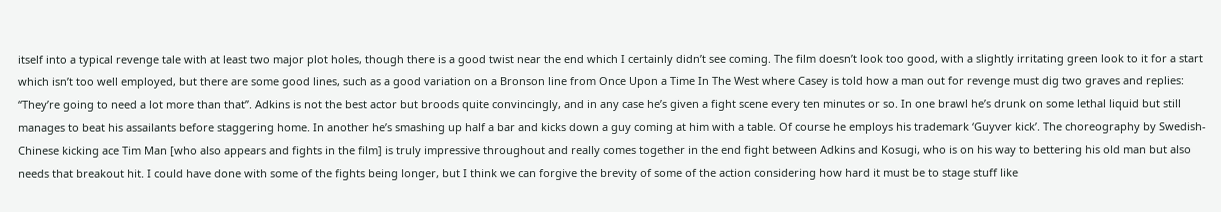itself into a typical revenge tale with at least two major plot holes, though there is a good twist near the end which I certainly didn’t see coming. The film doesn’t look too good, with a slightly irritating green look to it for a start which isn’t too well employed, but there are some good lines, such as a good variation on a Bronson line from Once Upon a Time In The West where Casey is told how a man out for revenge must dig two graves and replies: “They’re going to need a lot more than that”. Adkins is not the best actor but broods quite convincingly, and in any case he’s given a fight scene every ten minutes or so. In one brawl he’s drunk on some lethal liquid but still manages to beat his assailants before staggering home. In another he’s smashing up half a bar and kicks down a guy coming at him with a table. Of course he employs his trademark ‘Guyver kick’. The choreography by Swedish-Chinese kicking ace Tim Man [who also appears and fights in the film] is truly impressive throughout and really comes together in the end fight between Adkins and Kosugi, who is on his way to bettering his old man but also needs that breakout hit. I could have done with some of the fights being longer, but I think we can forgive the brevity of some of the action considering how hard it must be to stage stuff like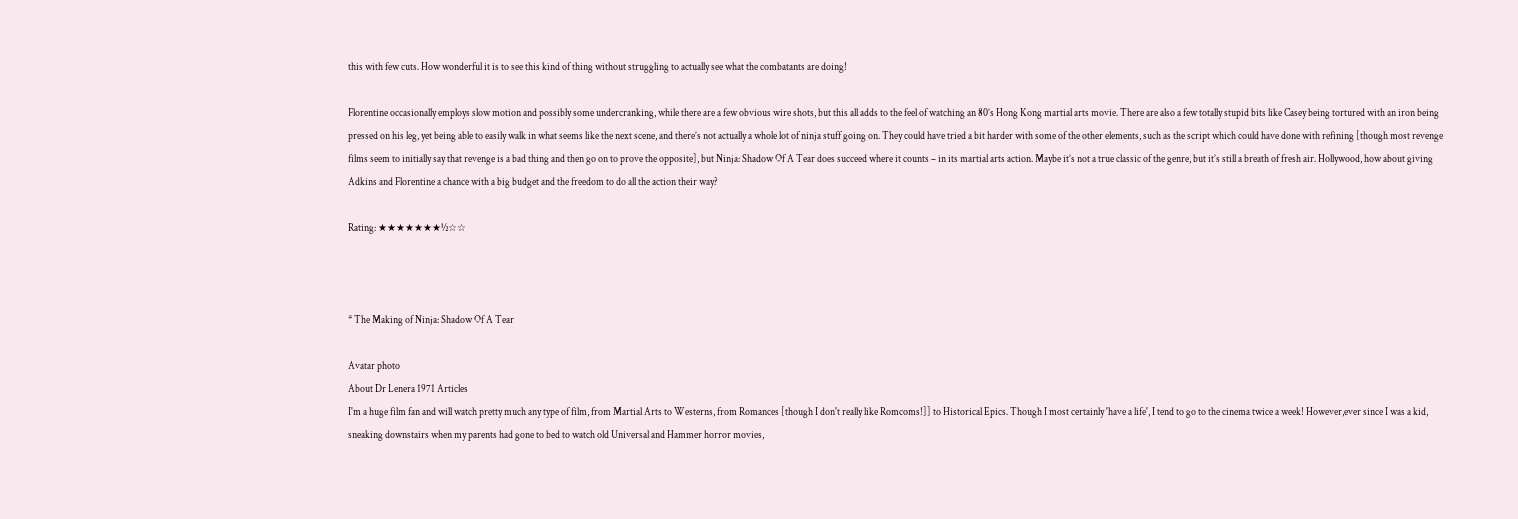this with few cuts. How wonderful it is to see this kind of thing without struggling to actually see what the combatants are doing!

Florentine occasionally employs slow motion and possibly some undercranking, while there are a few obvious wire shots, but this all adds to the feel of watching an 80’s Hong Kong martial arts movie. There are also a few totally stupid bits like Casey being tortured with an iron being pressed on his leg, yet being able to easily walk in what seems like the next scene, and there’s not actually a whole lot of ninja stuff going on. They could have tried a bit harder with some of the other elements, such as the script which could have done with refining [though most revenge films seem to initially say that revenge is a bad thing and then go on to prove the opposite], but Ninja: Shadow Of A Tear does succeed where it counts – in its martial arts action. Maybe it’s not a true classic of the genre, but it’s still a breath of fresh air. Hollywood, how about giving Adkins and Florentine a chance with a big budget and the freedom to do all the action their way?

Rating: ★★★★★★★½☆☆



* The Making of Ninja: Shadow Of A Tear

Avatar photo
About Dr Lenera 1971 Articles
I'm a huge film fan and will watch pretty much any type of film, from Martial Arts to Westerns, from Romances [though I don't really like Romcoms!]] to Historical Epics. Though I most certainly 'have a life', I tend to go to the cinema twice a week! However,ever since I was a kid, sneaking downstairs when my parents had gone to bed to watch old Universal and Hammer horror movies,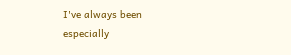I've always been especially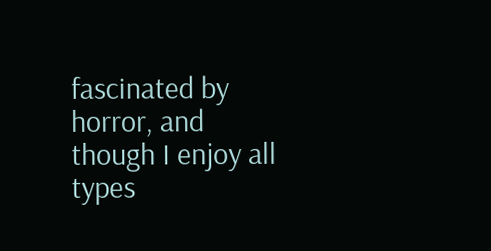fascinated by horror, and though I enjoy all types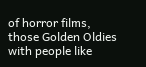of horror films, those Golden Oldies with people like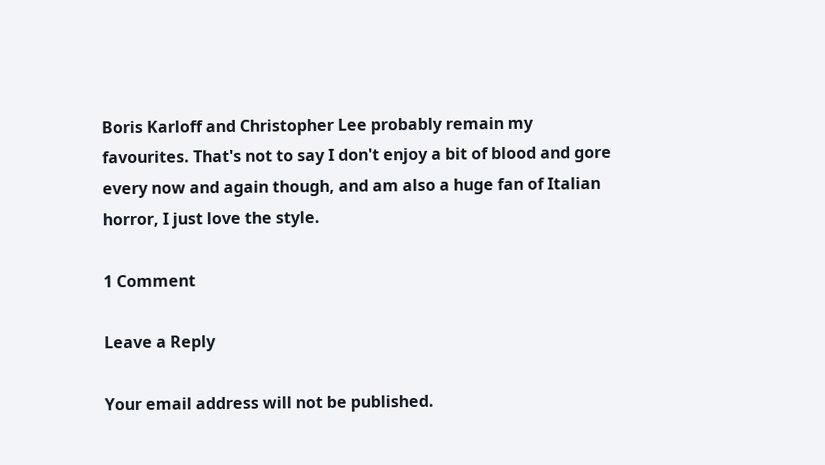Boris Karloff and Christopher Lee probably remain my favourites. That's not to say I don't enjoy a bit of blood and gore every now and again though, and am also a huge fan of Italian horror, I just love the style.

1 Comment

Leave a Reply

Your email address will not be published.